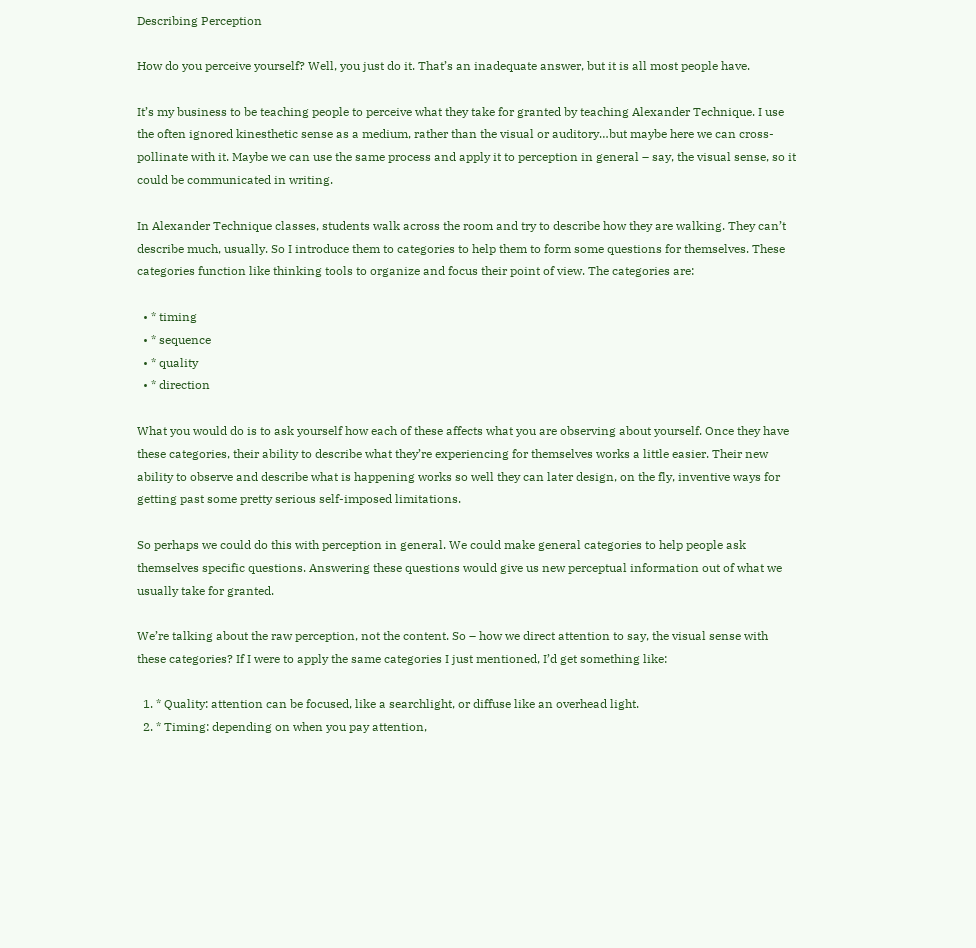Describing Perception

How do you perceive yourself? Well, you just do it. That’s an inadequate answer, but it is all most people have.

It’s my business to be teaching people to perceive what they take for granted by teaching Alexander Technique. I use the often ignored kinesthetic sense as a medium, rather than the visual or auditory…but maybe here we can cross-pollinate with it. Maybe we can use the same process and apply it to perception in general – say, the visual sense, so it could be communicated in writing.

In Alexander Technique classes, students walk across the room and try to describe how they are walking. They can’t describe much, usually. So I introduce them to categories to help them to form some questions for themselves. These categories function like thinking tools to organize and focus their point of view. The categories are:

  • * timing
  • * sequence
  • * quality
  • * direction

What you would do is to ask yourself how each of these affects what you are observing about yourself. Once they have these categories, their ability to describe what they’re experiencing for themselves works a little easier. Their new ability to observe and describe what is happening works so well they can later design, on the fly, inventive ways for getting past some pretty serious self-imposed limitations.

So perhaps we could do this with perception in general. We could make general categories to help people ask themselves specific questions. Answering these questions would give us new perceptual information out of what we usually take for granted.

We’re talking about the raw perception, not the content. So – how we direct attention to say, the visual sense with these categories? If I were to apply the same categories I just mentioned, I’d get something like:

  1. * Quality: attention can be focused, like a searchlight, or diffuse like an overhead light.
  2. * Timing: depending on when you pay attention,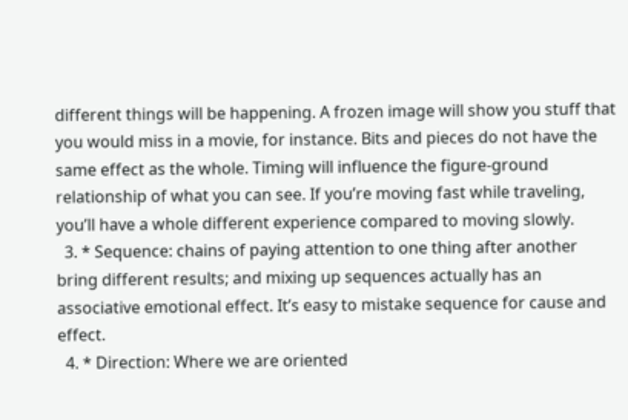different things will be happening. A frozen image will show you stuff that you would miss in a movie, for instance. Bits and pieces do not have the same effect as the whole. Timing will influence the figure-ground relationship of what you can see. If you’re moving fast while traveling, you’ll have a whole different experience compared to moving slowly.
  3. * Sequence: chains of paying attention to one thing after another bring different results; and mixing up sequences actually has an associative emotional effect. It’s easy to mistake sequence for cause and effect.
  4. * Direction: Where we are oriented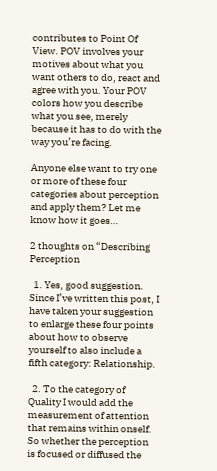contributes to Point Of View. POV involves your motives about what you want others to do, react and agree with you. Your POV colors how you describe what you see, merely because it has to do with the way you’re facing.

Anyone else want to try one or more of these four categories about perception and apply them? Let me know how it goes…

2 thoughts on “Describing Perception

  1. Yes, good suggestion. Since I’ve written this post, I have taken your suggestion to enlarge these four points about how to observe yourself to also include a fifth category: Relationship.

  2. To the category of Quality I would add the measurement of attention that remains within onself. So whether the perception is focused or diffused the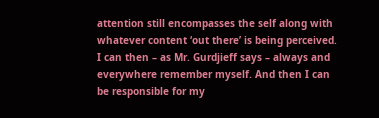attention still encompasses the self along with whatever content ‘out there’ is being perceived. I can then – as Mr. Gurdjieff says – always and everywhere remember myself. And then I can be responsible for my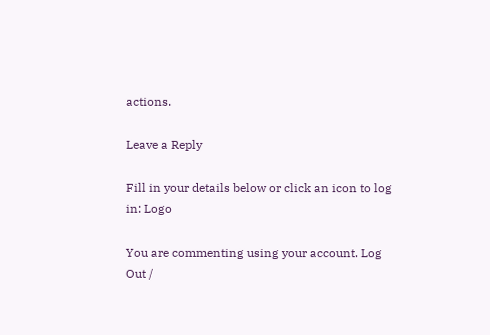actions.

Leave a Reply

Fill in your details below or click an icon to log in: Logo

You are commenting using your account. Log Out /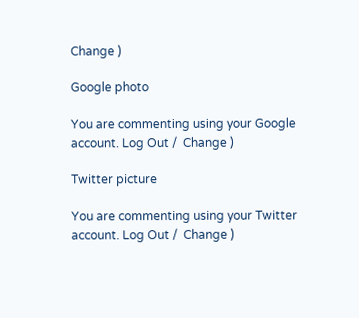Change )

Google photo

You are commenting using your Google account. Log Out /  Change )

Twitter picture

You are commenting using your Twitter account. Log Out /  Change )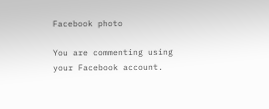Facebook photo

You are commenting using your Facebook account.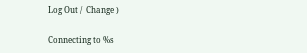Log Out /  Change )

Connecting to %s